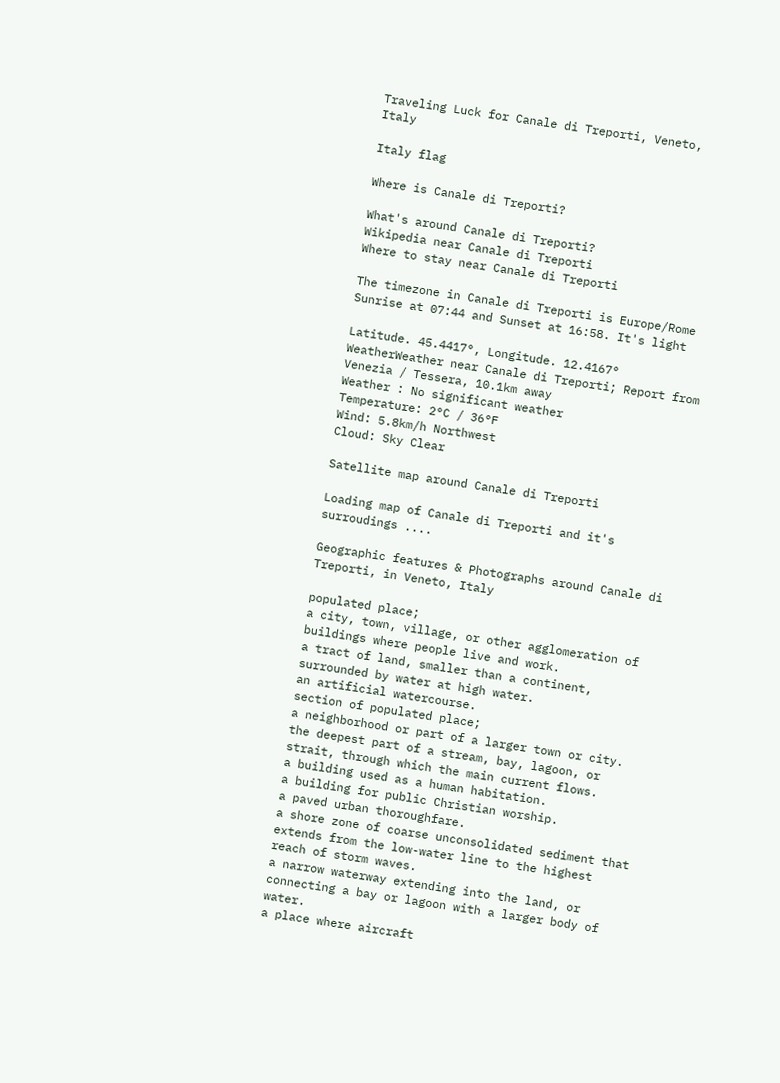Traveling Luck for Canale di Treporti, Veneto, Italy

Italy flag

Where is Canale di Treporti?

What's around Canale di Treporti?
Wikipedia near Canale di Treporti
Where to stay near Canale di Treporti

The timezone in Canale di Treporti is Europe/Rome
Sunrise at 07:44 and Sunset at 16:58. It's light

Latitude. 45.4417°, Longitude. 12.4167°
WeatherWeather near Canale di Treporti; Report from Venezia / Tessera, 10.1km away
Weather : No significant weather
Temperature: 2°C / 36°F
Wind: 5.8km/h Northwest
Cloud: Sky Clear

Satellite map around Canale di Treporti

Loading map of Canale di Treporti and it's surroudings ....

Geographic features & Photographs around Canale di Treporti, in Veneto, Italy

populated place;
a city, town, village, or other agglomeration of buildings where people live and work.
a tract of land, smaller than a continent, surrounded by water at high water.
an artificial watercourse.
section of populated place;
a neighborhood or part of a larger town or city.
the deepest part of a stream, bay, lagoon, or strait, through which the main current flows.
a building used as a human habitation.
a building for public Christian worship.
a paved urban thoroughfare.
a shore zone of coarse unconsolidated sediment that extends from the low-water line to the highest reach of storm waves.
a narrow waterway extending into the land, or connecting a bay or lagoon with a larger body of water.
a place where aircraft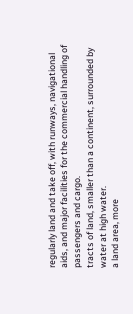regularly land and take off, with runways, navigational aids, and major facilities for the commercial handling of passengers and cargo.
tracts of land, smaller than a continent, surrounded by water at high water.
a land area, more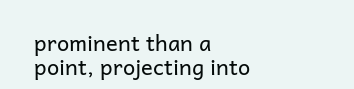prominent than a point, projecting into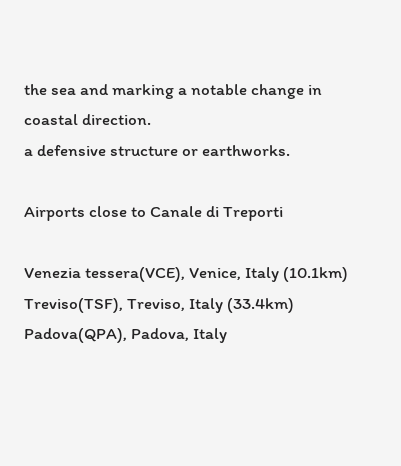the sea and marking a notable change in coastal direction.
a defensive structure or earthworks.

Airports close to Canale di Treporti

Venezia tessera(VCE), Venice, Italy (10.1km)
Treviso(TSF), Treviso, Italy (33.4km)
Padova(QPA), Padova, Italy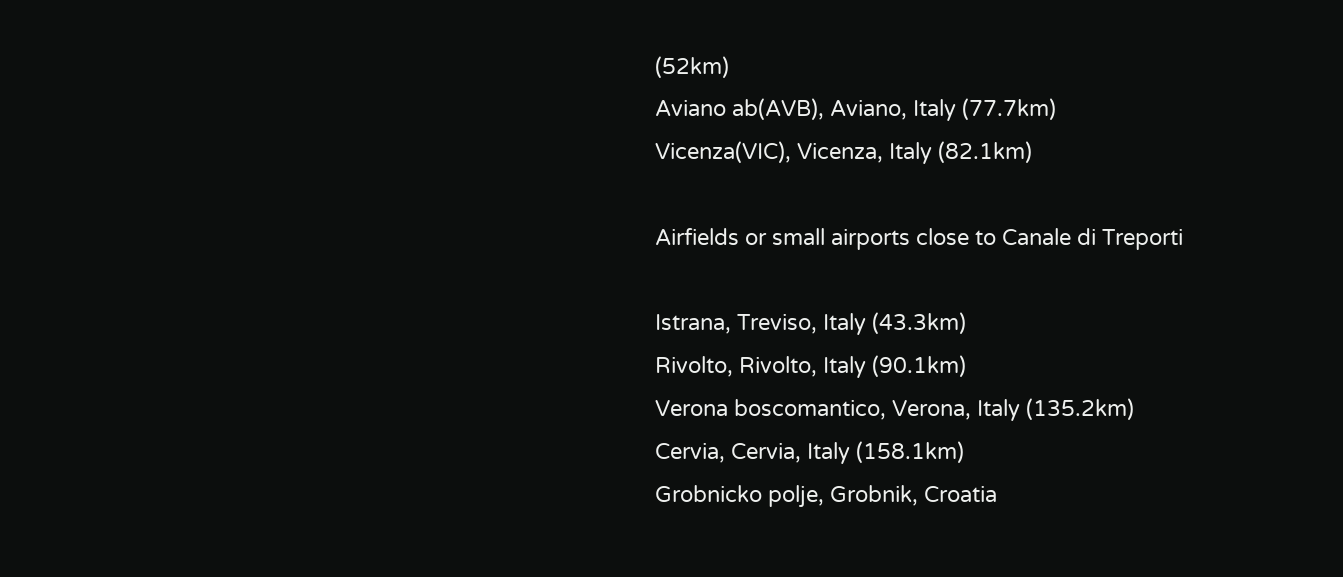(52km)
Aviano ab(AVB), Aviano, Italy (77.7km)
Vicenza(VIC), Vicenza, Italy (82.1km)

Airfields or small airports close to Canale di Treporti

Istrana, Treviso, Italy (43.3km)
Rivolto, Rivolto, Italy (90.1km)
Verona boscomantico, Verona, Italy (135.2km)
Cervia, Cervia, Italy (158.1km)
Grobnicko polje, Grobnik, Croatia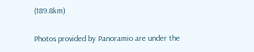(189.8km)

Photos provided by Panoramio are under the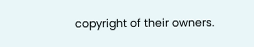copyright of their owners.